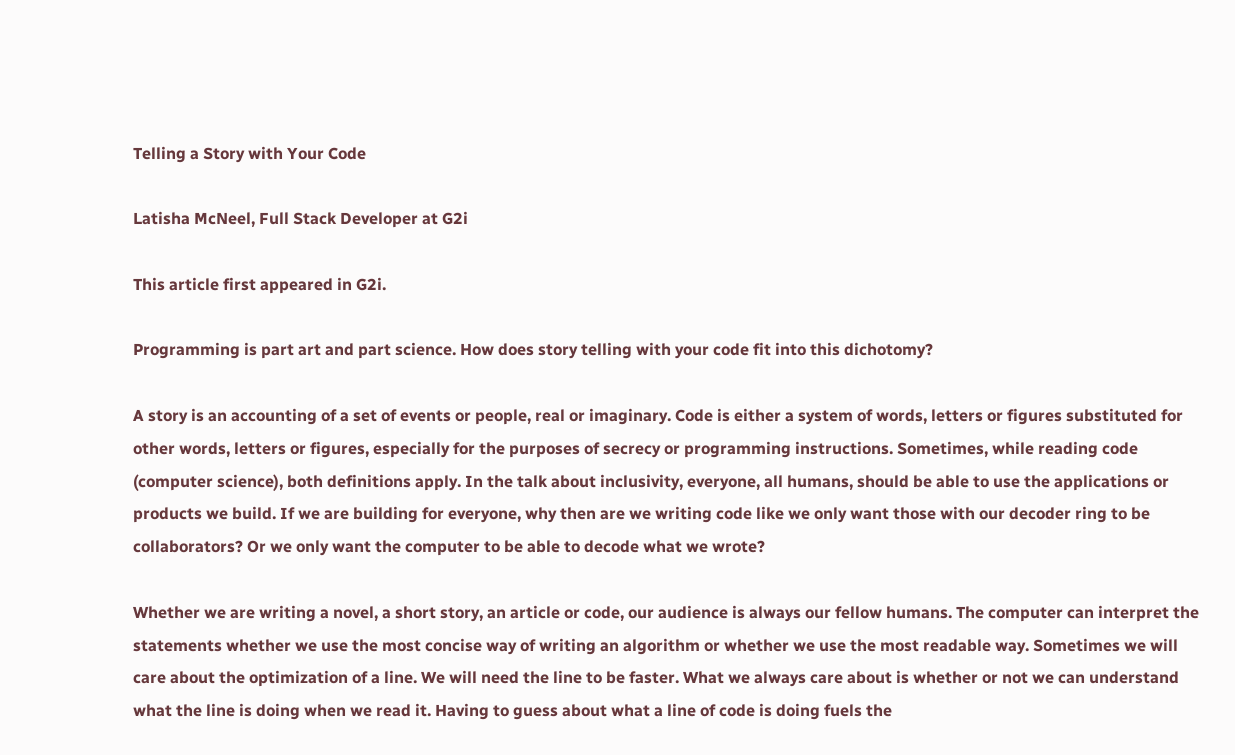Telling a Story with Your Code

Latisha McNeel, Full Stack Developer at G2i

This article first appeared in G2i.

Programming is part art and part science. How does story telling with your code fit into this dichotomy?

A story is an accounting of a set of events or people, real or imaginary. Code is either a system of words, letters or figures substituted for other words, letters or figures, especially for the purposes of secrecy or programming instructions. Sometimes, while reading code (computer science), both definitions apply. In the talk about inclusivity, everyone, all humans, should be able to use the applications or products we build. If we are building for everyone, why then are we writing code like we only want those with our decoder ring to be collaborators? Or we only want the computer to be able to decode what we wrote?

Whether we are writing a novel, a short story, an article or code, our audience is always our fellow humans. The computer can interpret the statements whether we use the most concise way of writing an algorithm or whether we use the most readable way. Sometimes we will care about the optimization of a line. We will need the line to be faster. What we always care about is whether or not we can understand what the line is doing when we read it. Having to guess about what a line of code is doing fuels the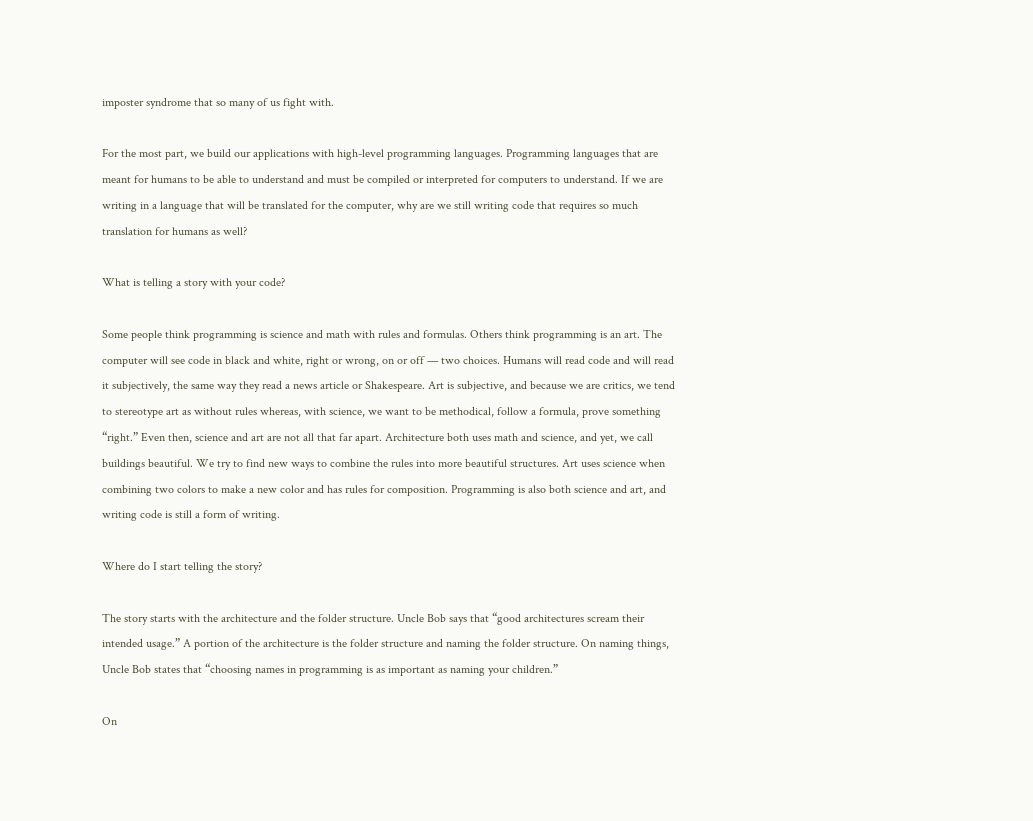imposter syndrome that so many of us fight with.

For the most part, we build our applications with high-level programming languages. Programming languages that are meant for humans to be able to understand and must be compiled or interpreted for computers to understand. If we are writing in a language that will be translated for the computer, why are we still writing code that requires so much translation for humans as well?

What is telling a story with your code?

Some people think programming is science and math with rules and formulas. Others think programming is an art. The computer will see code in black and white, right or wrong, on or off — two choices. Humans will read code and will read it subjectively, the same way they read a news article or Shakespeare. Art is subjective, and because we are critics, we tend to stereotype art as without rules whereas, with science, we want to be methodical, follow a formula, prove something “right.” Even then, science and art are not all that far apart. Architecture both uses math and science, and yet, we call buildings beautiful. We try to find new ways to combine the rules into more beautiful structures. Art uses science when combining two colors to make a new color and has rules for composition. Programming is also both science and art, and writing code is still a form of writing.

Where do I start telling the story?

The story starts with the architecture and the folder structure. Uncle Bob says that “good architectures scream their intended usage.” A portion of the architecture is the folder structure and naming the folder structure. On naming things, Uncle Bob states that “choosing names in programming is as important as naming your children.”

On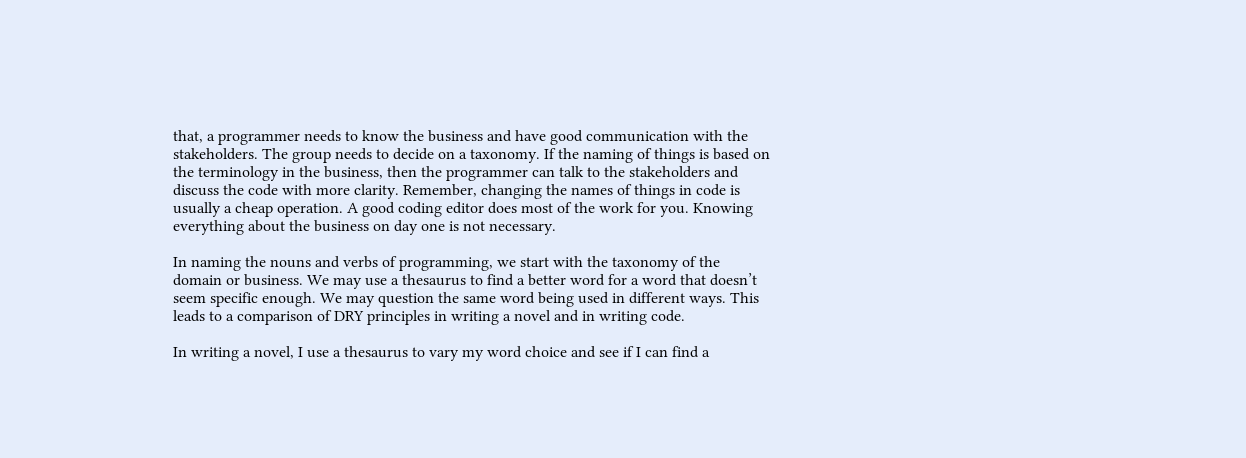that, a programmer needs to know the business and have good communication with the stakeholders. The group needs to decide on a taxonomy. If the naming of things is based on the terminology in the business, then the programmer can talk to the stakeholders and discuss the code with more clarity. Remember, changing the names of things in code is usually a cheap operation. A good coding editor does most of the work for you. Knowing everything about the business on day one is not necessary.

In naming the nouns and verbs of programming, we start with the taxonomy of the domain or business. We may use a thesaurus to find a better word for a word that doesn’t seem specific enough. We may question the same word being used in different ways. This leads to a comparison of DRY principles in writing a novel and in writing code.

In writing a novel, I use a thesaurus to vary my word choice and see if I can find a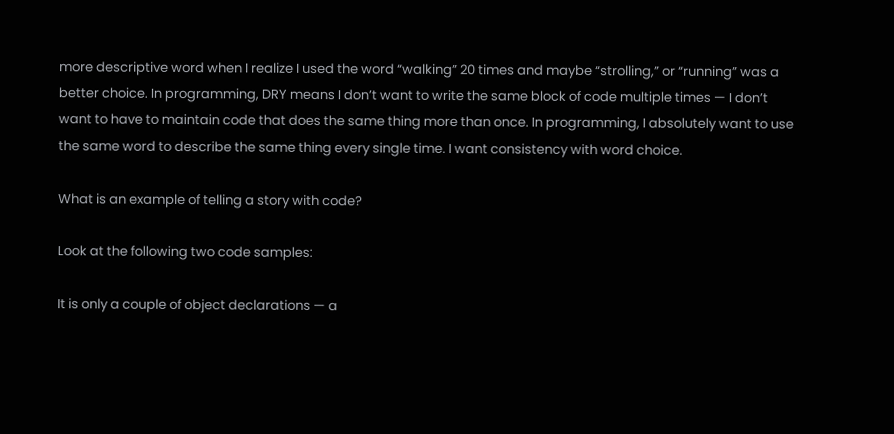more descriptive word when I realize I used the word “walking” 20 times and maybe “strolling,” or “running” was a better choice. In programming, DRY means I don’t want to write the same block of code multiple times — I don’t want to have to maintain code that does the same thing more than once. In programming, I absolutely want to use the same word to describe the same thing every single time. I want consistency with word choice.

What is an example of telling a story with code?

Look at the following two code samples:

It is only a couple of object declarations — a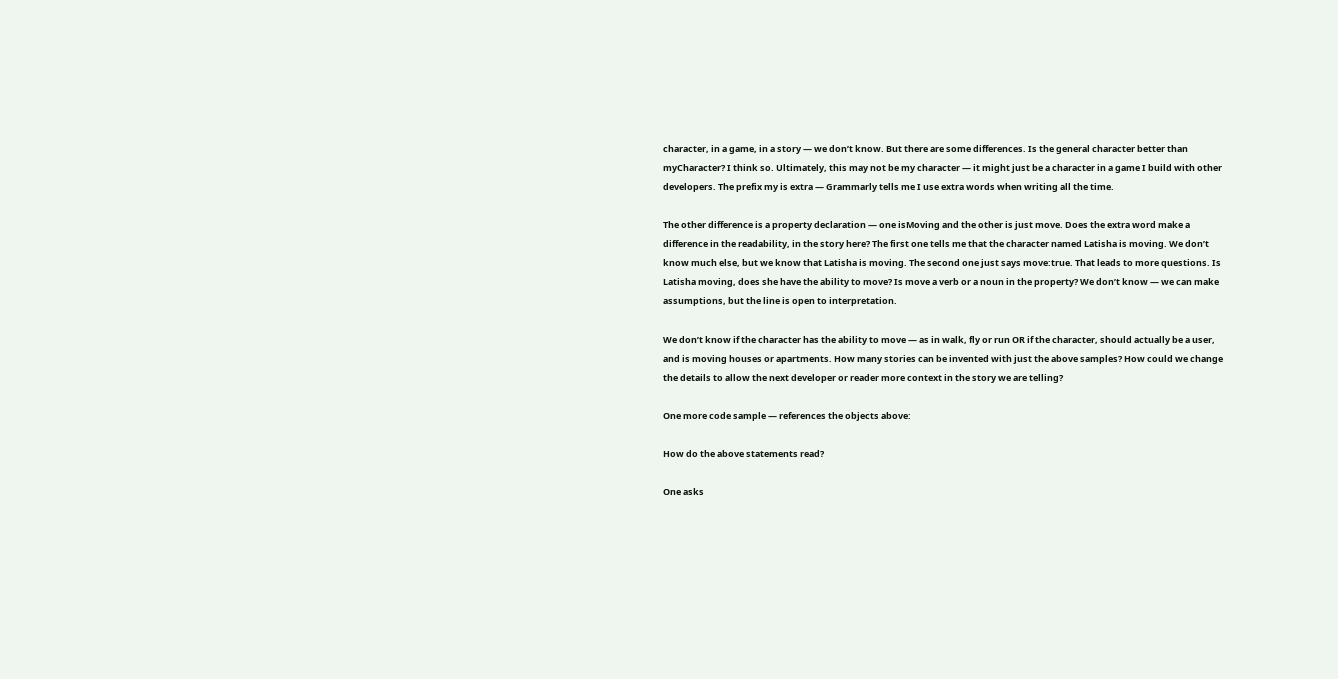character, in a game, in a story — we don’t know. But there are some differences. Is the general character better than myCharacter? I think so. Ultimately, this may not be my character — it might just be a character in a game I build with other developers. The prefix my is extra — Grammarly tells me I use extra words when writing all the time.

The other difference is a property declaration — one isMoving and the other is just move. Does the extra word make a difference in the readability, in the story here? The first one tells me that the character named Latisha is moving. We don’t know much else, but we know that Latisha is moving. The second one just says move:true. That leads to more questions. Is Latisha moving, does she have the ability to move? Is move a verb or a noun in the property? We don’t know — we can make assumptions, but the line is open to interpretation.

We don’t know if the character has the ability to move — as in walk, fly or run OR if the character, should actually be a user, and is moving houses or apartments. How many stories can be invented with just the above samples? How could we change the details to allow the next developer or reader more context in the story we are telling?

One more code sample — references the objects above:

How do the above statements read?

One asks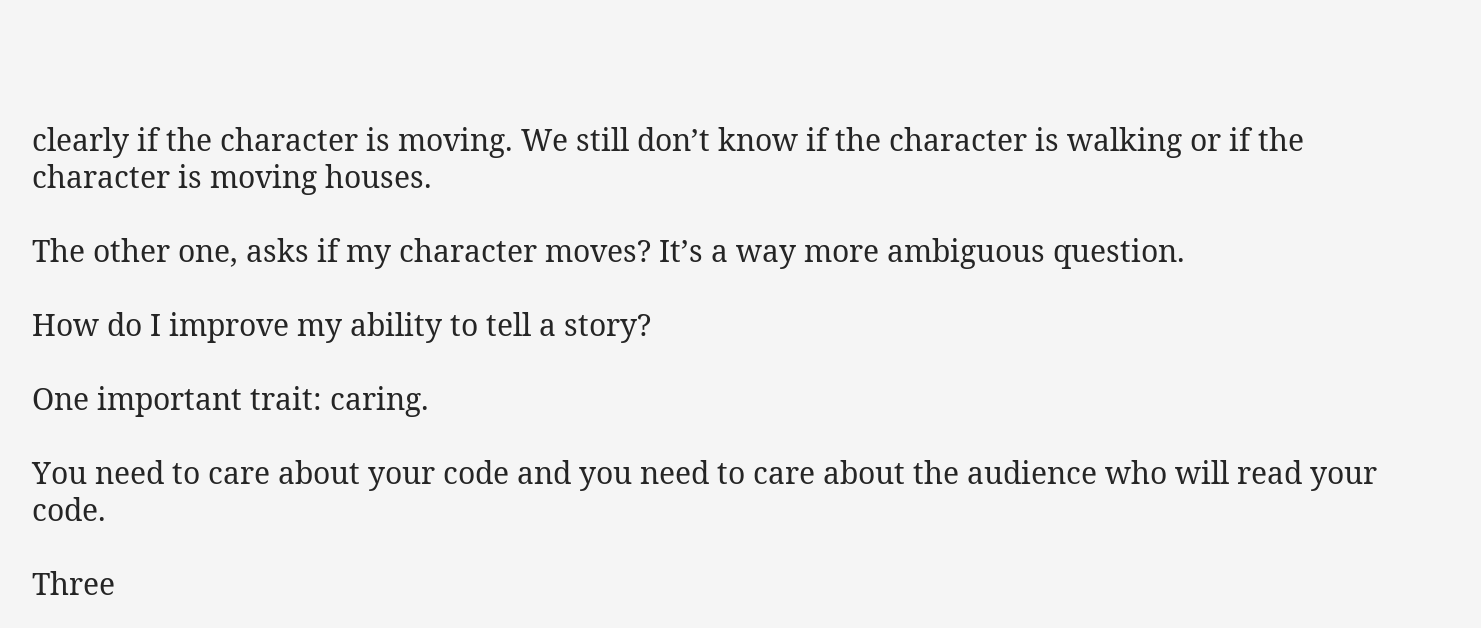clearly if the character is moving. We still don’t know if the character is walking or if the character is moving houses.

The other one, asks if my character moves? It’s a way more ambiguous question.

How do I improve my ability to tell a story?

One important trait: caring.

You need to care about your code and you need to care about the audience who will read your code.

Three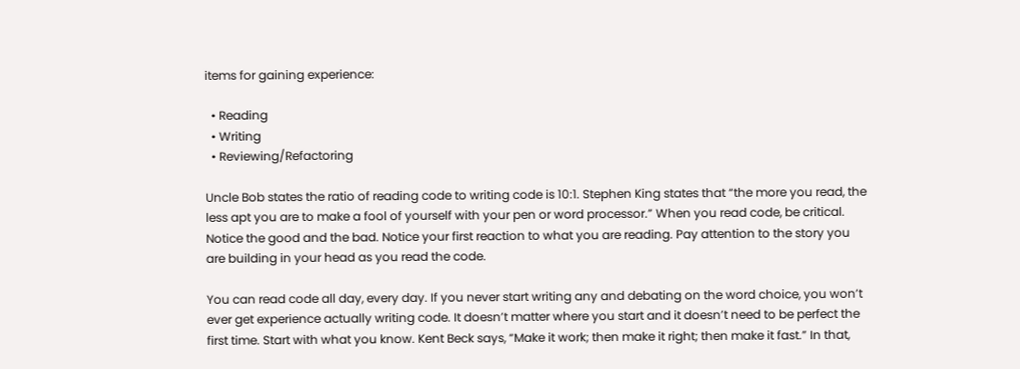items for gaining experience:

  • Reading
  • Writing
  • Reviewing/Refactoring

Uncle Bob states the ratio of reading code to writing code is 10:1. Stephen King states that “the more you read, the less apt you are to make a fool of yourself with your pen or word processor.” When you read code, be critical. Notice the good and the bad. Notice your first reaction to what you are reading. Pay attention to the story you are building in your head as you read the code.

You can read code all day, every day. If you never start writing any and debating on the word choice, you won’t ever get experience actually writing code. It doesn’t matter where you start and it doesn’t need to be perfect the first time. Start with what you know. Kent Beck says, “Make it work; then make it right; then make it fast.” In that,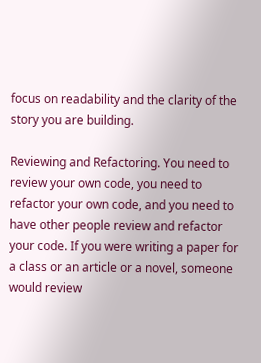focus on readability and the clarity of the story you are building.

Reviewing and Refactoring. You need to review your own code, you need to refactor your own code, and you need to have other people review and refactor your code. If you were writing a paper for a class or an article or a novel, someone would review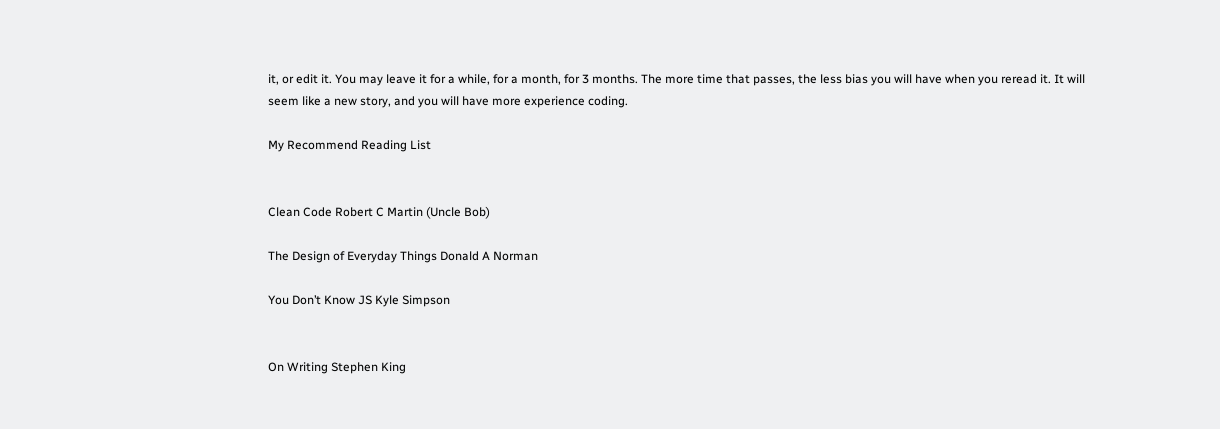it, or edit it. You may leave it for a while, for a month, for 3 months. The more time that passes, the less bias you will have when you reread it. It will seem like a new story, and you will have more experience coding.

My Recommend Reading List


Clean Code Robert C Martin (Uncle Bob)

The Design of Everyday Things Donald A Norman

You Don’t Know JS Kyle Simpson


On Writing Stephen King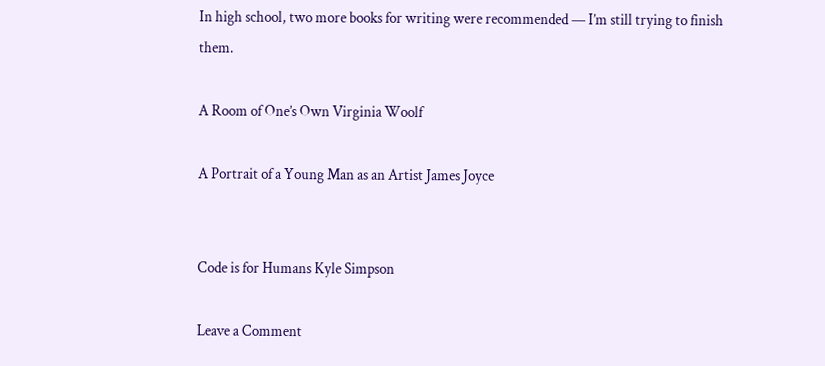In high school, two more books for writing were recommended — I’m still trying to finish them.

A Room of One’s Own Virginia Woolf

A Portrait of a Young Man as an Artist James Joyce


Code is for Humans Kyle Simpson

Leave a Comment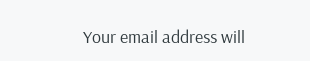Your email address will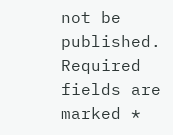not be published. Required fields are marked *